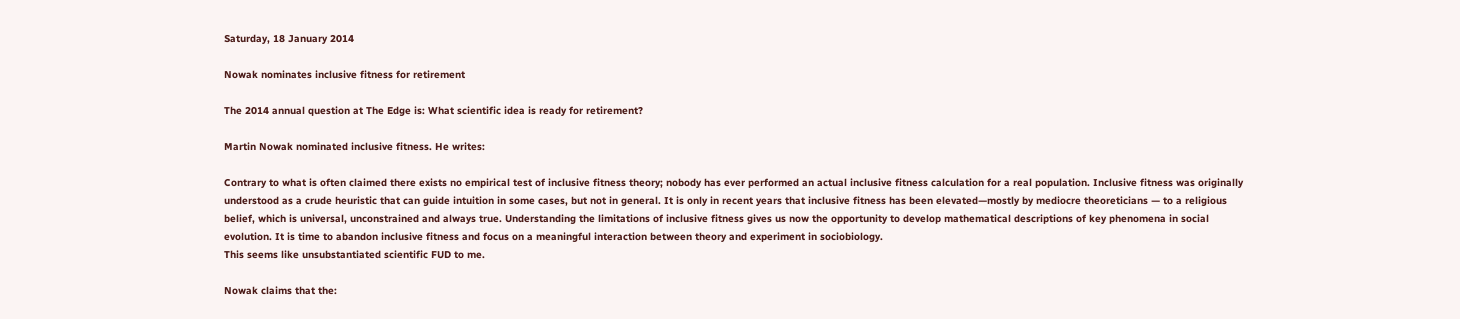Saturday, 18 January 2014

Nowak nominates inclusive fitness for retirement

The 2014 annual question at The Edge is: What scientific idea is ready for retirement?

Martin Nowak nominated inclusive fitness. He writes:

Contrary to what is often claimed there exists no empirical test of inclusive fitness theory; nobody has ever performed an actual inclusive fitness calculation for a real population. Inclusive fitness was originally understood as a crude heuristic that can guide intuition in some cases, but not in general. It is only in recent years that inclusive fitness has been elevated—mostly by mediocre theoreticians — to a religious belief, which is universal, unconstrained and always true. Understanding the limitations of inclusive fitness gives us now the opportunity to develop mathematical descriptions of key phenomena in social evolution. It is time to abandon inclusive fitness and focus on a meaningful interaction between theory and experiment in sociobiology.
This seems like unsubstantiated scientific FUD to me.

Nowak claims that the: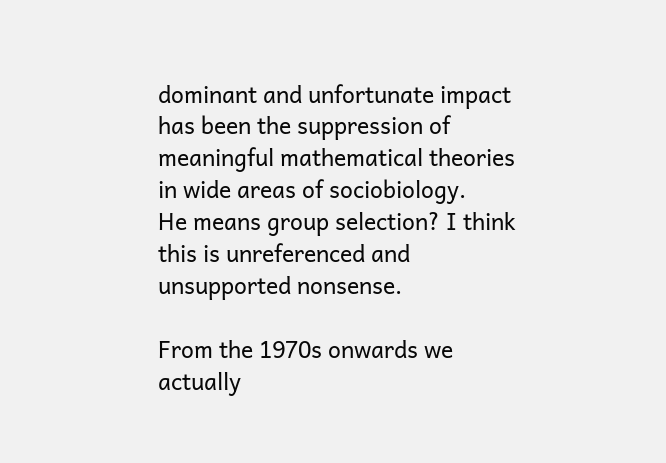dominant and unfortunate impact has been the suppression of meaningful mathematical theories in wide areas of sociobiology.
He means group selection? I think this is unreferenced and unsupported nonsense.

From the 1970s onwards we actually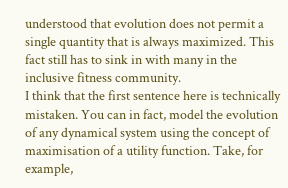understood that evolution does not permit a single quantity that is always maximized. This fact still has to sink in with many in the inclusive fitness community.
I think that the first sentence here is technically mistaken. You can in fact, model the evolution of any dynamical system using the concept of maximisation of a utility function. Take, for example,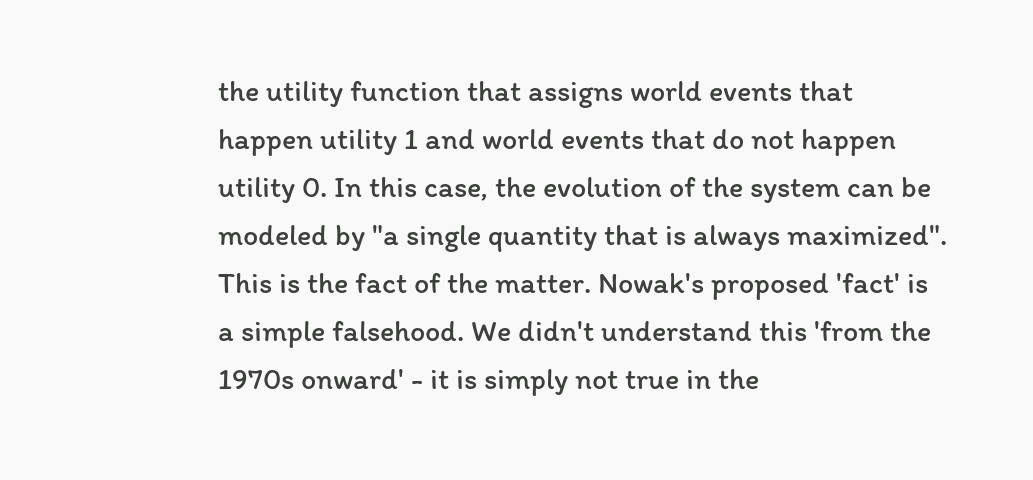the utility function that assigns world events that happen utility 1 and world events that do not happen utility 0. In this case, the evolution of the system can be modeled by "a single quantity that is always maximized". This is the fact of the matter. Nowak's proposed 'fact' is a simple falsehood. We didn't understand this 'from the 1970s onward' - it is simply not true in the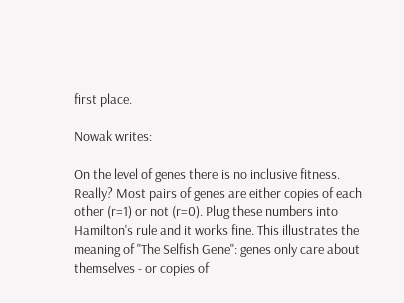first place.

Nowak writes:

On the level of genes there is no inclusive fitness.
Really? Most pairs of genes are either copies of each other (r=1) or not (r=0). Plug these numbers into Hamilton's rule and it works fine. This illustrates the meaning of "The Selfish Gene": genes only care about themselves - or copies of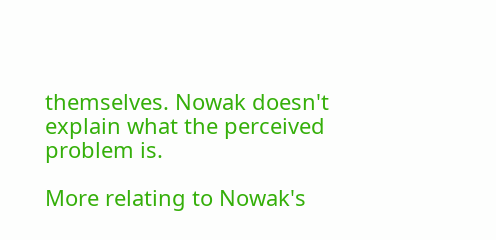themselves. Nowak doesn't explain what the perceived problem is.

More relating to Nowak's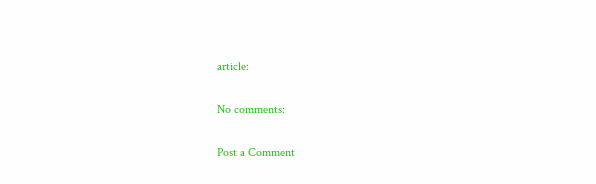article:

No comments:

Post a Comment